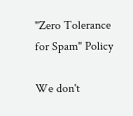"Zero Tolerance for Spam" Policy

We don't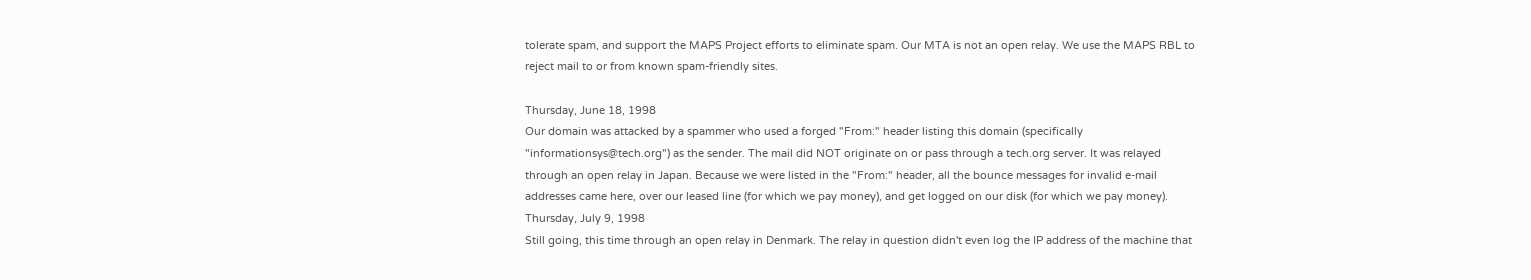tolerate spam, and support the MAPS Project efforts to eliminate spam. Our MTA is not an open relay. We use the MAPS RBL to reject mail to or from known spam-friendly sites.

Thursday, June 18, 1998
Our domain was attacked by a spammer who used a forged "From:" header listing this domain (specifically "informationsys@tech.org") as the sender. The mail did NOT originate on or pass through a tech.org server. It was relayed through an open relay in Japan. Because we were listed in the "From:" header, all the bounce messages for invalid e-mail addresses came here, over our leased line (for which we pay money), and get logged on our disk (for which we pay money).
Thursday, July 9, 1998
Still going, this time through an open relay in Denmark. The relay in question didn't even log the IP address of the machine that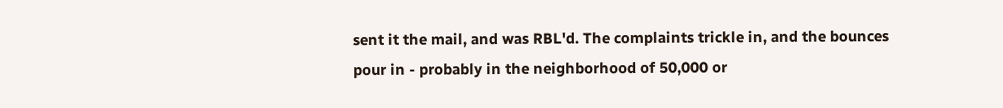sent it the mail, and was RBL'd. The complaints trickle in, and the bounces pour in - probably in the neighborhood of 50,000 or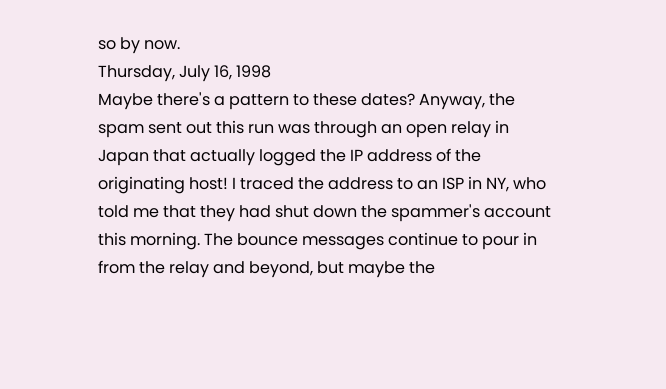so by now.
Thursday, July 16, 1998
Maybe there's a pattern to these dates? Anyway, the spam sent out this run was through an open relay in Japan that actually logged the IP address of the originating host! I traced the address to an ISP in NY, who told me that they had shut down the spammer's account this morning. The bounce messages continue to pour in from the relay and beyond, but maybe the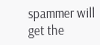spammer will get the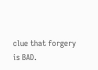clue that forgery is BAD.